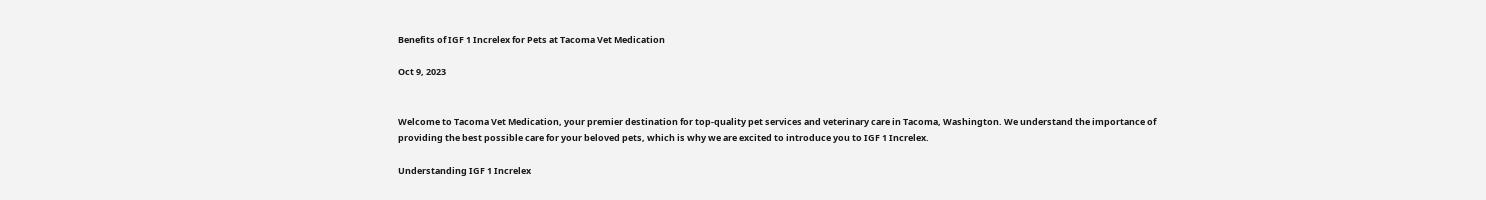Benefits of IGF 1 Increlex for Pets at Tacoma Vet Medication

Oct 9, 2023


Welcome to Tacoma Vet Medication, your premier destination for top-quality pet services and veterinary care in Tacoma, Washington. We understand the importance of providing the best possible care for your beloved pets, which is why we are excited to introduce you to IGF 1 Increlex.

Understanding IGF 1 Increlex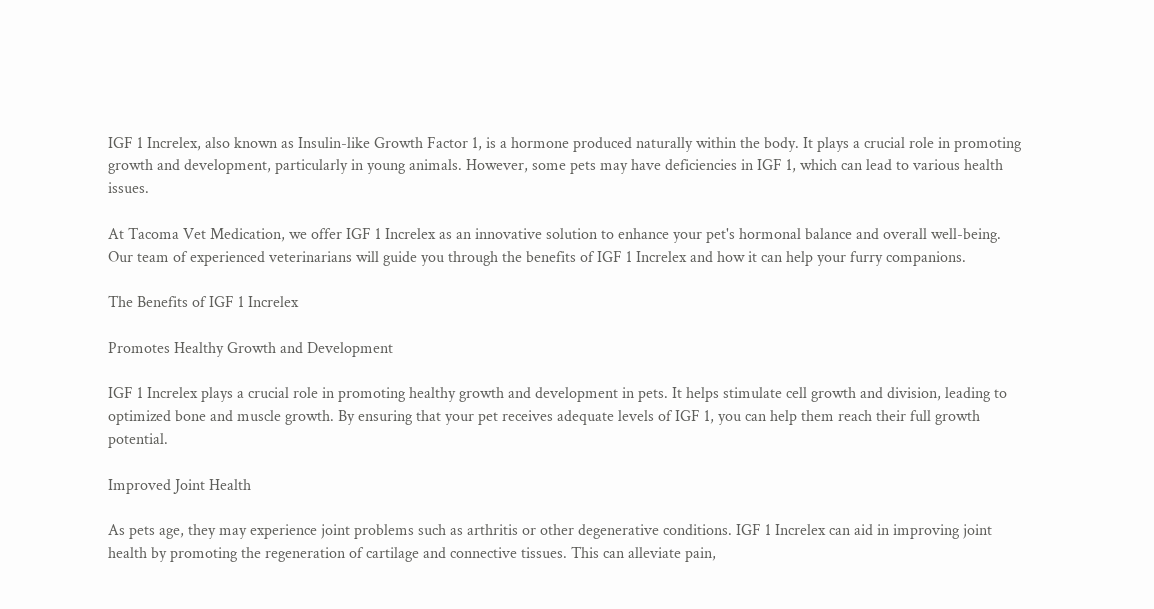IGF 1 Increlex, also known as Insulin-like Growth Factor 1, is a hormone produced naturally within the body. It plays a crucial role in promoting growth and development, particularly in young animals. However, some pets may have deficiencies in IGF 1, which can lead to various health issues.

At Tacoma Vet Medication, we offer IGF 1 Increlex as an innovative solution to enhance your pet's hormonal balance and overall well-being. Our team of experienced veterinarians will guide you through the benefits of IGF 1 Increlex and how it can help your furry companions.

The Benefits of IGF 1 Increlex

Promotes Healthy Growth and Development

IGF 1 Increlex plays a crucial role in promoting healthy growth and development in pets. It helps stimulate cell growth and division, leading to optimized bone and muscle growth. By ensuring that your pet receives adequate levels of IGF 1, you can help them reach their full growth potential.

Improved Joint Health

As pets age, they may experience joint problems such as arthritis or other degenerative conditions. IGF 1 Increlex can aid in improving joint health by promoting the regeneration of cartilage and connective tissues. This can alleviate pain,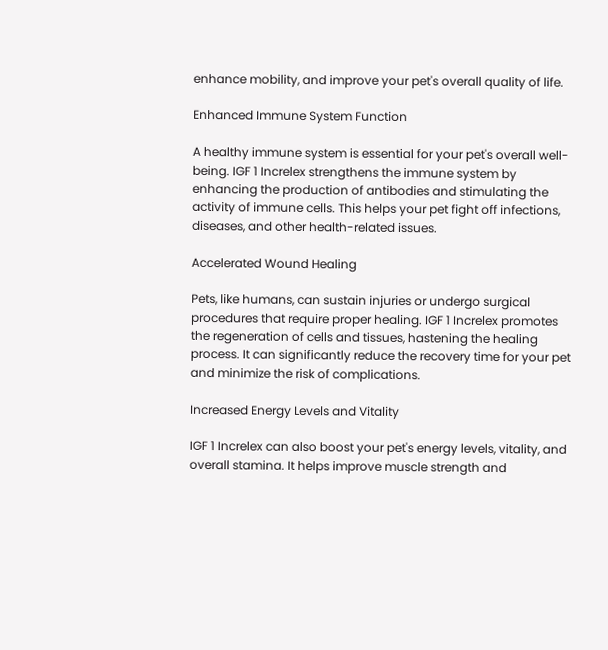enhance mobility, and improve your pet's overall quality of life.

Enhanced Immune System Function

A healthy immune system is essential for your pet's overall well-being. IGF 1 Increlex strengthens the immune system by enhancing the production of antibodies and stimulating the activity of immune cells. This helps your pet fight off infections, diseases, and other health-related issues.

Accelerated Wound Healing

Pets, like humans, can sustain injuries or undergo surgical procedures that require proper healing. IGF 1 Increlex promotes the regeneration of cells and tissues, hastening the healing process. It can significantly reduce the recovery time for your pet and minimize the risk of complications.

Increased Energy Levels and Vitality

IGF 1 Increlex can also boost your pet's energy levels, vitality, and overall stamina. It helps improve muscle strength and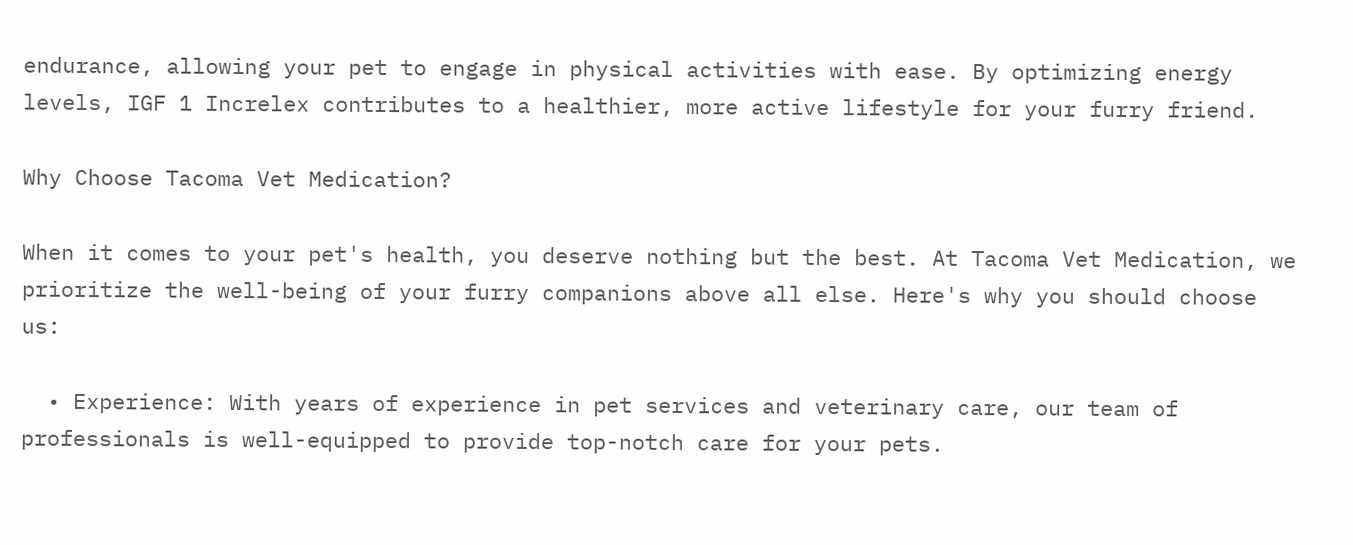endurance, allowing your pet to engage in physical activities with ease. By optimizing energy levels, IGF 1 Increlex contributes to a healthier, more active lifestyle for your furry friend.

Why Choose Tacoma Vet Medication?

When it comes to your pet's health, you deserve nothing but the best. At Tacoma Vet Medication, we prioritize the well-being of your furry companions above all else. Here's why you should choose us:

  • Experience: With years of experience in pet services and veterinary care, our team of professionals is well-equipped to provide top-notch care for your pets.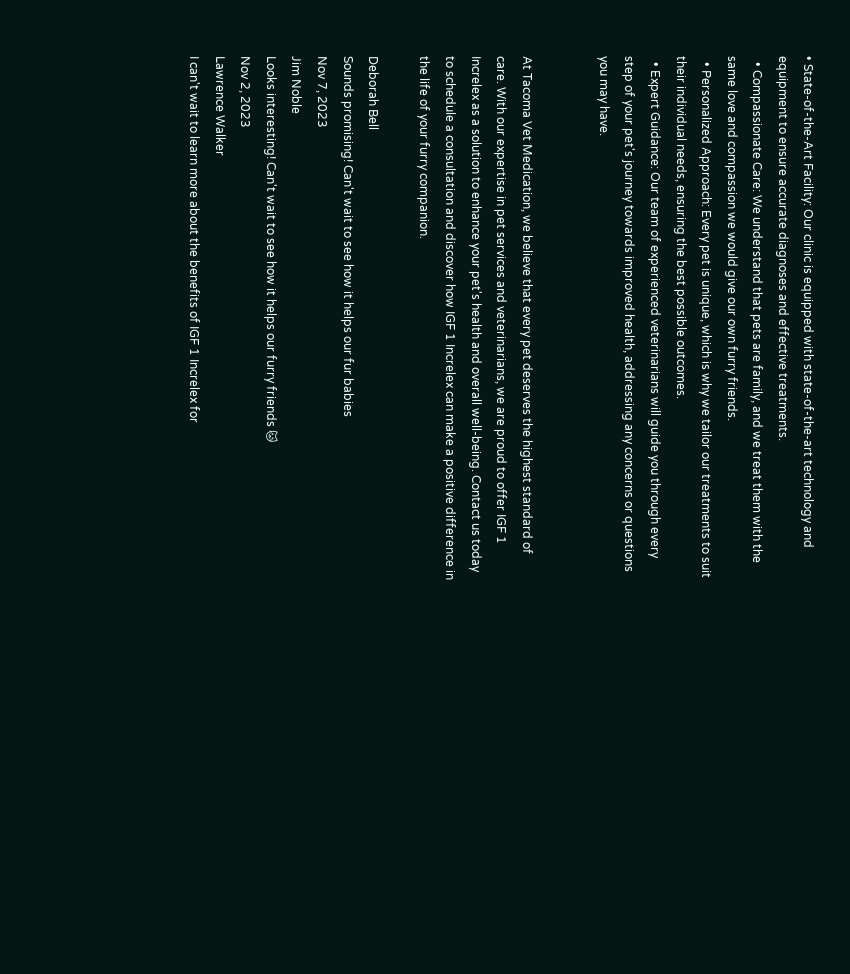• State-of-the-Art Facility: Our clinic is equipped with state-of-the-art technology and equipment to ensure accurate diagnoses and effective treatments.
  • Compassionate Care: We understand that pets are family, and we treat them with the same love and compassion we would give our own furry friends.
  • Personalized Approach: Every pet is unique, which is why we tailor our treatments to suit their individual needs, ensuring the best possible outcomes.
  • Expert Guidance: Our team of experienced veterinarians will guide you through every step of your pet's journey towards improved health, addressing any concerns or questions you may have.


At Tacoma Vet Medication, we believe that every pet deserves the highest standard of care. With our expertise in pet services and veterinarians, we are proud to offer IGF 1 Increlex as a solution to enhance your pet's health and overall well-being. Contact us today to schedule a consultation and discover how IGF 1 Increlex can make a positive difference in the life of your furry companion.

Deborah Bell
Sounds promising! Can't wait to see how it helps our fur babies
Nov 7, 2023
Jim Noble
Looks interesting! Can't wait to see how it helps our furry friends 🐱
Nov 2, 2023
Lawrence Walker
I can't wait to learn more about the benefits of IGF 1 Increlex for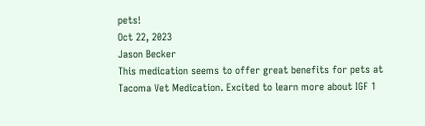pets!
Oct 22, 2023
Jason Becker
This medication seems to offer great benefits for pets at Tacoma Vet Medication. Excited to learn more about IGF 1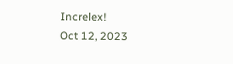Increlex!
Oct 12, 2023